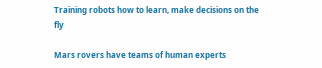Training robots how to learn, make decisions on the fly

Mars rovers have teams of human experts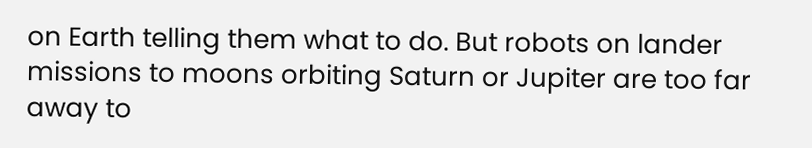on Earth telling them what to do. But robots on lander missions to moons orbiting Saturn or Jupiter are too far away to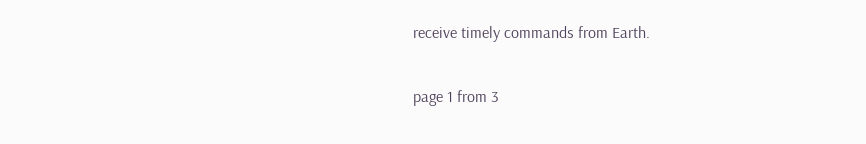receive timely commands from Earth.

page 1 from 3